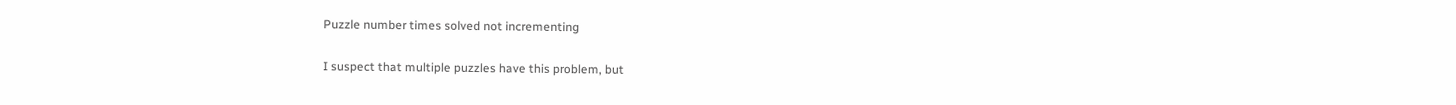Puzzle number times solved not incrementing

I suspect that multiple puzzles have this problem, but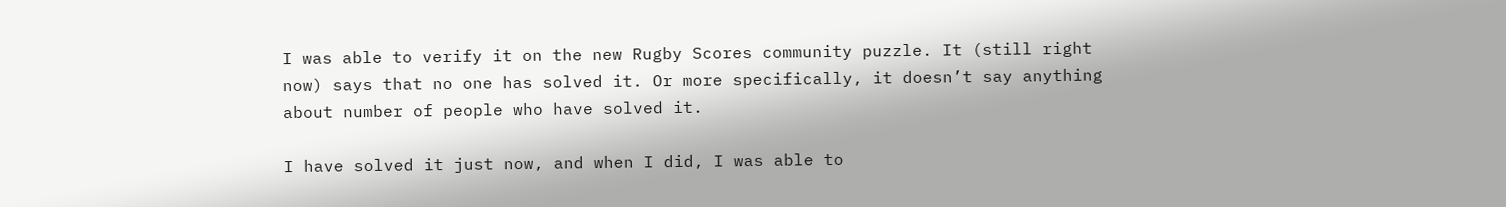I was able to verify it on the new Rugby Scores community puzzle. It (still right now) says that no one has solved it. Or more specifically, it doesn’t say anything about number of people who have solved it.

I have solved it just now, and when I did, I was able to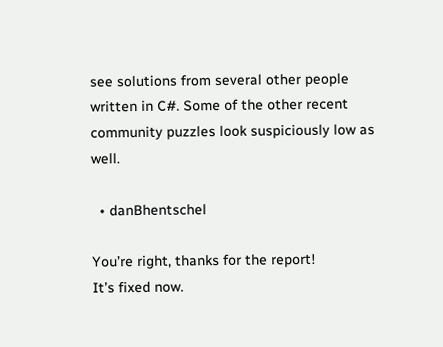see solutions from several other people written in C#. Some of the other recent community puzzles look suspiciously low as well.

  • danBhentschel

You’re right, thanks for the report!
It’s fixed now.